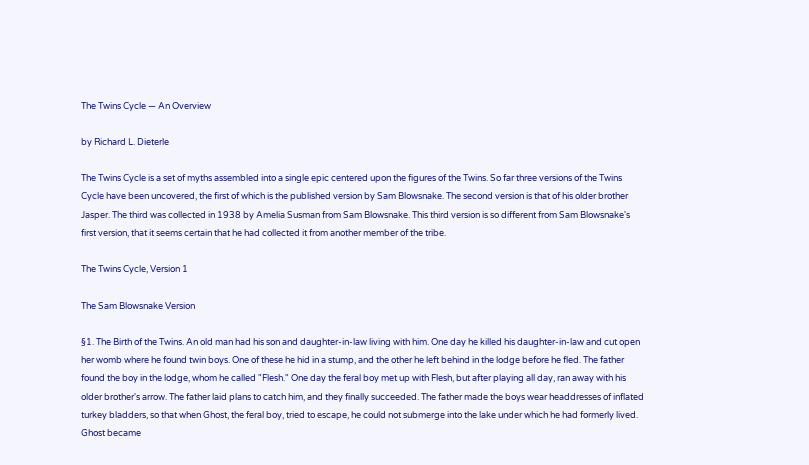The Twins Cycle — An Overview

by Richard L. Dieterle

The Twins Cycle is a set of myths assembled into a single epic centered upon the figures of the Twins. So far three versions of the Twins Cycle have been uncovered, the first of which is the published version by Sam Blowsnake. The second version is that of his older brother Jasper. The third was collected in 1938 by Amelia Susman from Sam Blowsnake. This third version is so different from Sam Blowsnake's first version, that it seems certain that he had collected it from another member of the tribe.

The Twins Cycle, Version 1

The Sam Blowsnake Version

§1. The Birth of the Twins. An old man had his son and daughter-in-law living with him. One day he killed his daughter-in-law and cut open her womb where he found twin boys. One of these he hid in a stump, and the other he left behind in the lodge before he fled. The father found the boy in the lodge, whom he called "Flesh." One day the feral boy met up with Flesh, but after playing all day, ran away with his older brother's arrow. The father laid plans to catch him, and they finally succeeded. The father made the boys wear headdresses of inflated turkey bladders, so that when Ghost, the feral boy, tried to escape, he could not submerge into the lake under which he had formerly lived. Ghost became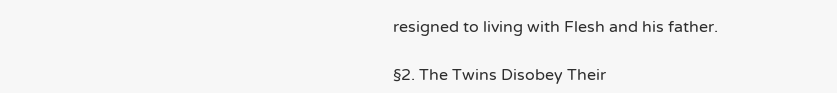resigned to living with Flesh and his father.

§2. The Twins Disobey Their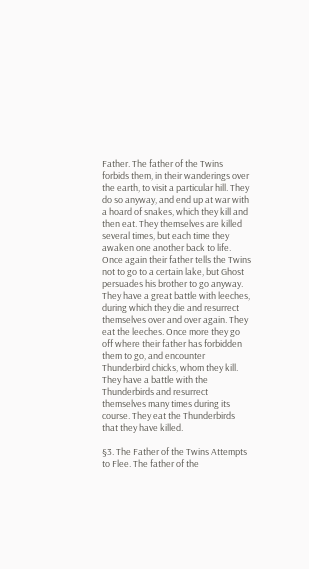Father. The father of the Twins forbids them, in their wanderings over the earth, to visit a particular hill. They do so anyway, and end up at war with a hoard of snakes, which they kill and then eat. They themselves are killed several times, but each time they awaken one another back to life. Once again their father tells the Twins not to go to a certain lake, but Ghost persuades his brother to go anyway. They have a great battle with leeches, during which they die and resurrect themselves over and over again. They eat the leeches. Once more they go off where their father has forbidden them to go, and encounter Thunderbird chicks, whom they kill. They have a battle with the Thunderbirds and resurrect themselves many times during its course. They eat the Thunderbirds that they have killed.

§3. The Father of the Twins Attempts to Flee. The father of the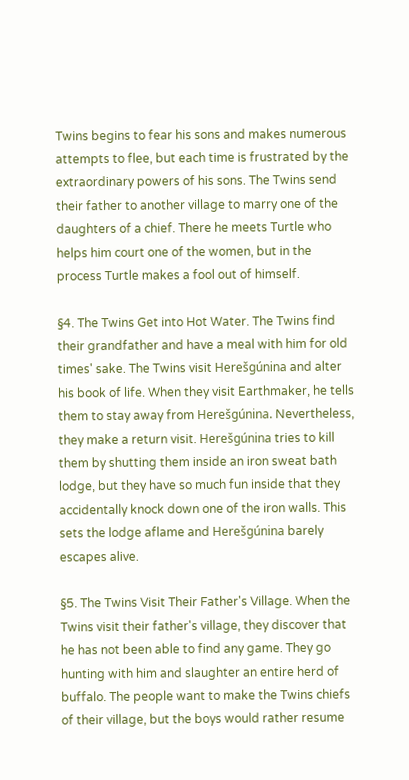Twins begins to fear his sons and makes numerous attempts to flee, but each time is frustrated by the extraordinary powers of his sons. The Twins send their father to another village to marry one of the daughters of a chief. There he meets Turtle who helps him court one of the women, but in the process Turtle makes a fool out of himself.

§4. The Twins Get into Hot Water. The Twins find their grandfather and have a meal with him for old times' sake. The Twins visit Herešgúnina and alter his book of life. When they visit Earthmaker, he tells them to stay away from Herešgúnina. Nevertheless, they make a return visit. Herešgúnina tries to kill them by shutting them inside an iron sweat bath lodge, but they have so much fun inside that they accidentally knock down one of the iron walls. This sets the lodge aflame and Herešgúnina barely escapes alive.

§5. The Twins Visit Their Father's Village. When the Twins visit their father's village, they discover that he has not been able to find any game. They go hunting with him and slaughter an entire herd of buffalo. The people want to make the Twins chiefs of their village, but the boys would rather resume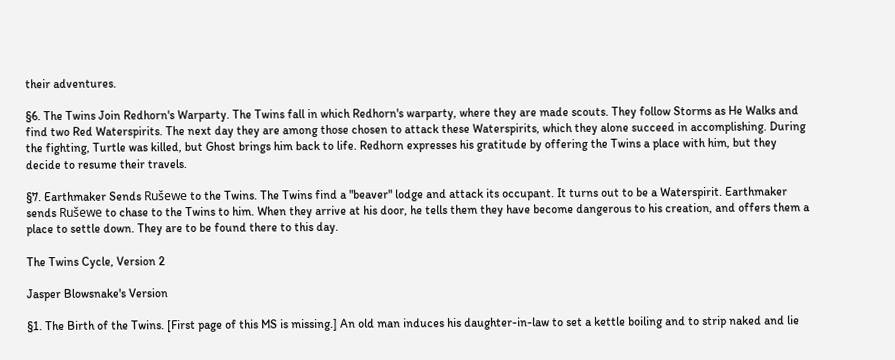their adventures.

§6. The Twins Join Redhorn's Warparty. The Twins fall in which Redhorn's warparty, where they are made scouts. They follow Storms as He Walks and find two Red Waterspirits. The next day they are among those chosen to attack these Waterspirits, which they alone succeed in accomplishing. During the fighting, Turtle was killed, but Ghost brings him back to life. Redhorn expresses his gratitude by offering the Twins a place with him, but they decide to resume their travels.

§7. Earthmaker Sends Rušewe to the Twins. The Twins find a "beaver" lodge and attack its occupant. It turns out to be a Waterspirit. Earthmaker sends Rušewe to chase to the Twins to him. When they arrive at his door, he tells them they have become dangerous to his creation, and offers them a place to settle down. They are to be found there to this day.

The Twins Cycle, Version 2

Jasper Blowsnake's Version

§1. The Birth of the Twins. [First page of this MS is missing.] An old man induces his daughter-in-law to set a kettle boiling and to strip naked and lie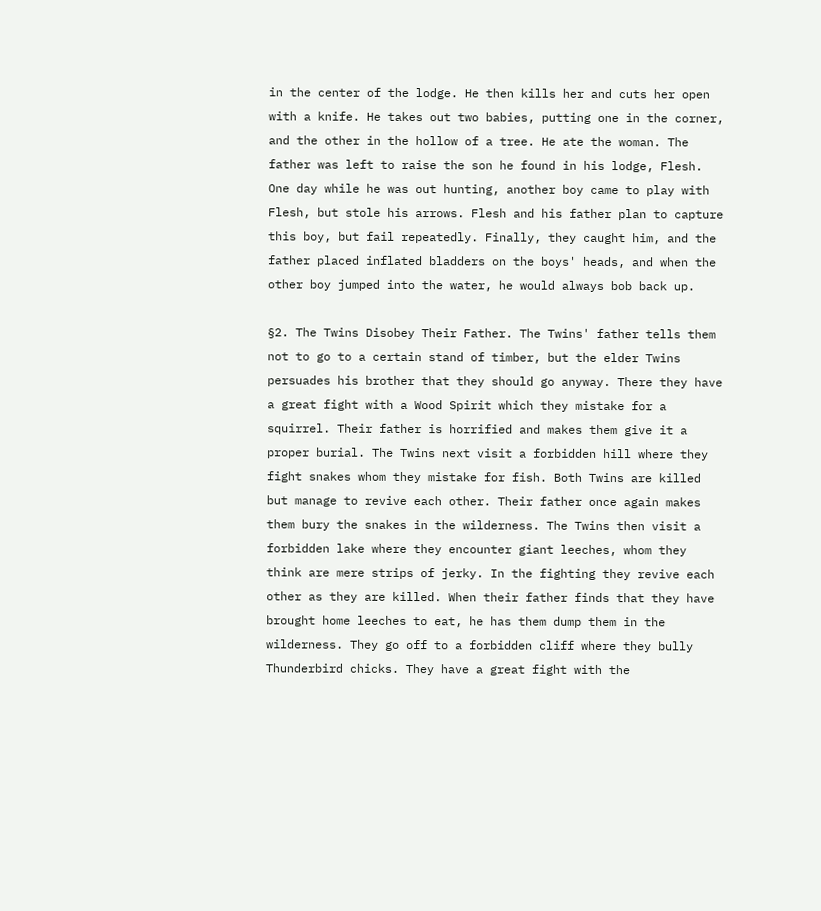in the center of the lodge. He then kills her and cuts her open with a knife. He takes out two babies, putting one in the corner, and the other in the hollow of a tree. He ate the woman. The father was left to raise the son he found in his lodge, Flesh. One day while he was out hunting, another boy came to play with Flesh, but stole his arrows. Flesh and his father plan to capture this boy, but fail repeatedly. Finally, they caught him, and the father placed inflated bladders on the boys' heads, and when the other boy jumped into the water, he would always bob back up.

§2. The Twins Disobey Their Father. The Twins' father tells them not to go to a certain stand of timber, but the elder Twins persuades his brother that they should go anyway. There they have a great fight with a Wood Spirit which they mistake for a squirrel. Their father is horrified and makes them give it a proper burial. The Twins next visit a forbidden hill where they fight snakes whom they mistake for fish. Both Twins are killed but manage to revive each other. Their father once again makes them bury the snakes in the wilderness. The Twins then visit a forbidden lake where they encounter giant leeches, whom they think are mere strips of jerky. In the fighting they revive each other as they are killed. When their father finds that they have brought home leeches to eat, he has them dump them in the wilderness. They go off to a forbidden cliff where they bully Thunderbird chicks. They have a great fight with the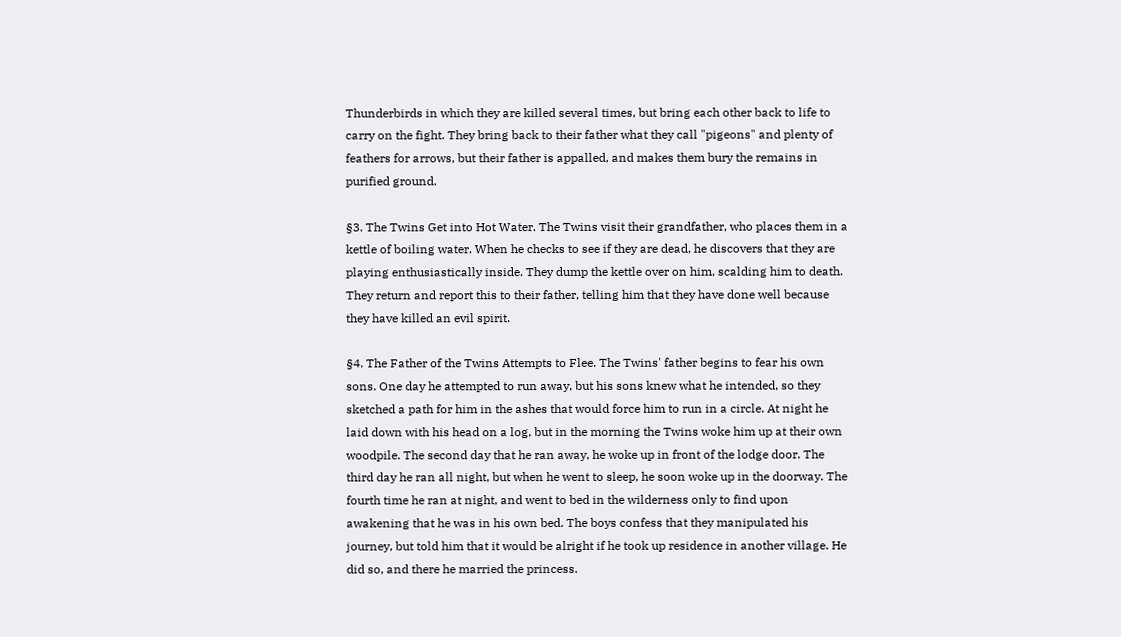Thunderbirds in which they are killed several times, but bring each other back to life to carry on the fight. They bring back to their father what they call "pigeons" and plenty of feathers for arrows, but their father is appalled, and makes them bury the remains in purified ground.

§3. The Twins Get into Hot Water. The Twins visit their grandfather, who places them in a kettle of boiling water. When he checks to see if they are dead, he discovers that they are playing enthusiastically inside. They dump the kettle over on him, scalding him to death. They return and report this to their father, telling him that they have done well because they have killed an evil spirit.

§4. The Father of the Twins Attempts to Flee. The Twins' father begins to fear his own sons. One day he attempted to run away, but his sons knew what he intended, so they sketched a path for him in the ashes that would force him to run in a circle. At night he laid down with his head on a log, but in the morning the Twins woke him up at their own woodpile. The second day that he ran away, he woke up in front of the lodge door. The third day he ran all night, but when he went to sleep, he soon woke up in the doorway. The fourth time he ran at night, and went to bed in the wilderness only to find upon awakening that he was in his own bed. The boys confess that they manipulated his journey, but told him that it would be alright if he took up residence in another village. He did so, and there he married the princess.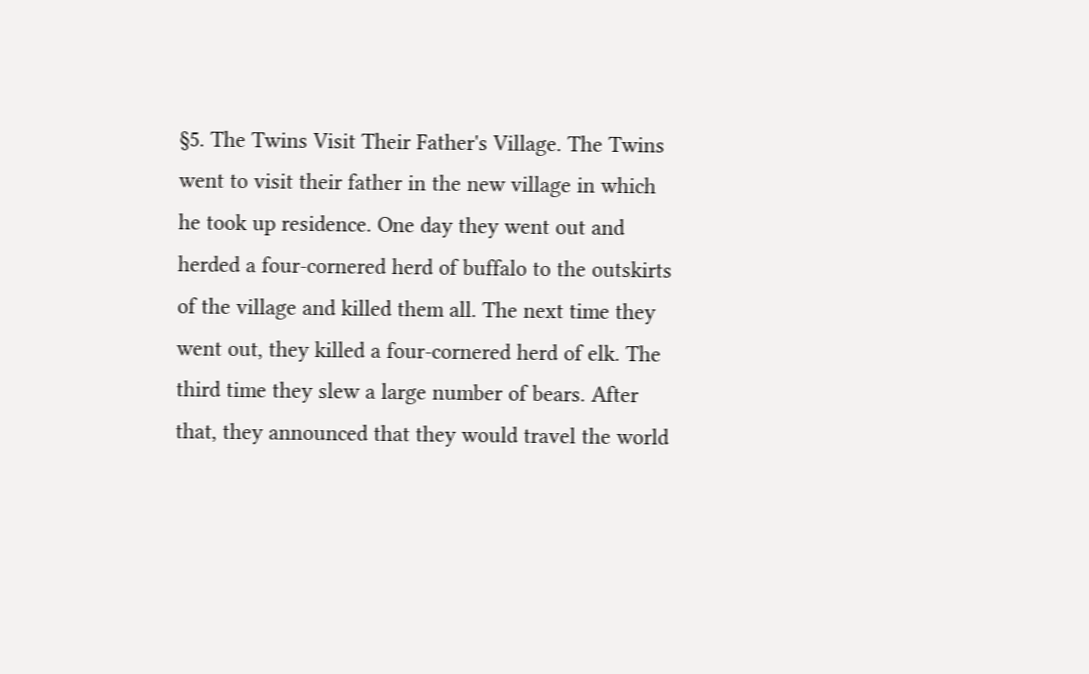§5. The Twins Visit Their Father's Village. The Twins went to visit their father in the new village in which he took up residence. One day they went out and herded a four-cornered herd of buffalo to the outskirts of the village and killed them all. The next time they went out, they killed a four-cornered herd of elk. The third time they slew a large number of bears. After that, they announced that they would travel the world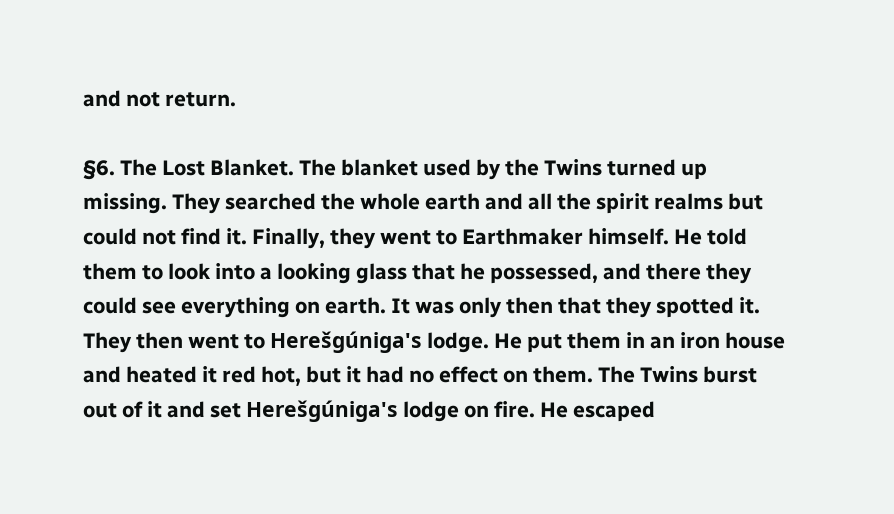and not return.

§6. The Lost Blanket. The blanket used by the Twins turned up missing. They searched the whole earth and all the spirit realms but could not find it. Finally, they went to Earthmaker himself. He told them to look into a looking glass that he possessed, and there they could see everything on earth. It was only then that they spotted it. They then went to Herešgúniga's lodge. He put them in an iron house and heated it red hot, but it had no effect on them. The Twins burst out of it and set Herešgúniga's lodge on fire. He escaped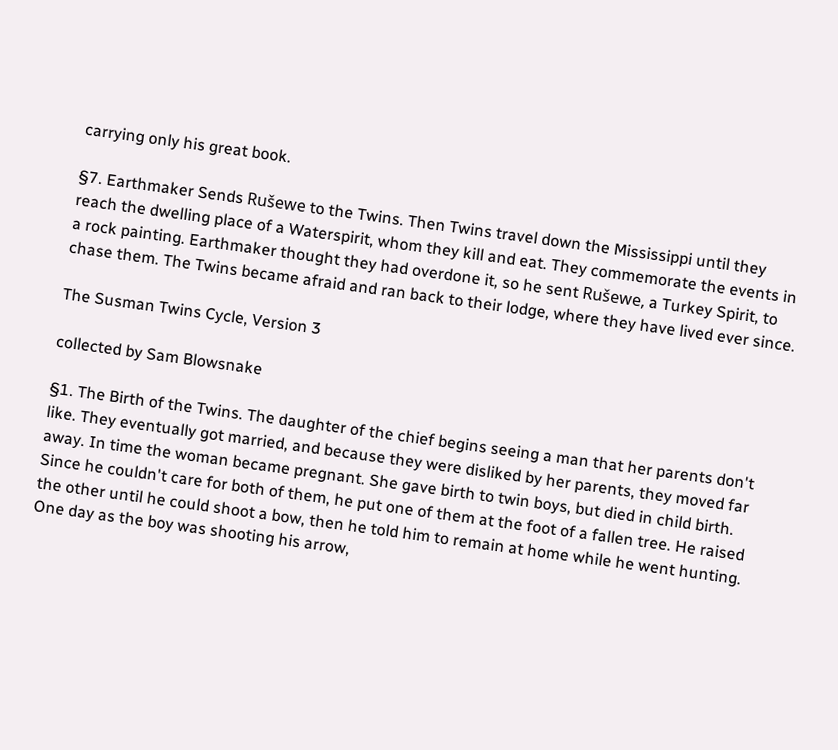carrying only his great book.

§7. Earthmaker Sends Rušewe to the Twins. Then Twins travel down the Mississippi until they reach the dwelling place of a Waterspirit, whom they kill and eat. They commemorate the events in a rock painting. Earthmaker thought they had overdone it, so he sent Rušewe, a Turkey Spirit, to chase them. The Twins became afraid and ran back to their lodge, where they have lived ever since.

The Susman Twins Cycle, Version 3

collected by Sam Blowsnake

§1. The Birth of the Twins. The daughter of the chief begins seeing a man that her parents don't like. They eventually got married, and because they were disliked by her parents, they moved far away. In time the woman became pregnant. She gave birth to twin boys, but died in child birth. Since he couldn't care for both of them, he put one of them at the foot of a fallen tree. He raised the other until he could shoot a bow, then he told him to remain at home while he went hunting. One day as the boy was shooting his arrow,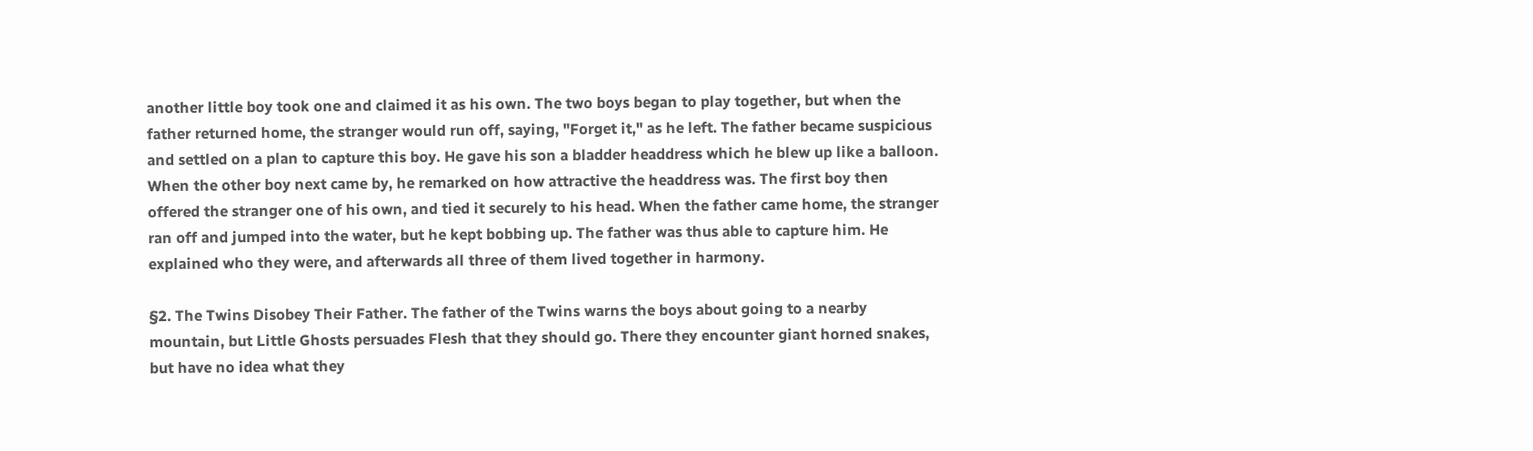another little boy took one and claimed it as his own. The two boys began to play together, but when the father returned home, the stranger would run off, saying, "Forget it," as he left. The father became suspicious and settled on a plan to capture this boy. He gave his son a bladder headdress which he blew up like a balloon. When the other boy next came by, he remarked on how attractive the headdress was. The first boy then offered the stranger one of his own, and tied it securely to his head. When the father came home, the stranger ran off and jumped into the water, but he kept bobbing up. The father was thus able to capture him. He explained who they were, and afterwards all three of them lived together in harmony.

§2. The Twins Disobey Their Father. The father of the Twins warns the boys about going to a nearby mountain, but Little Ghosts persuades Flesh that they should go. There they encounter giant horned snakes, but have no idea what they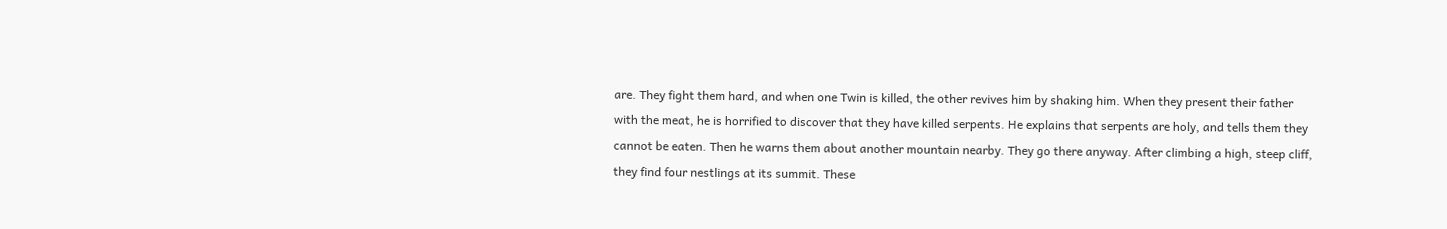are. They fight them hard, and when one Twin is killed, the other revives him by shaking him. When they present their father with the meat, he is horrified to discover that they have killed serpents. He explains that serpents are holy, and tells them they cannot be eaten. Then he warns them about another mountain nearby. They go there anyway. After climbing a high, steep cliff, they find four nestlings at its summit. These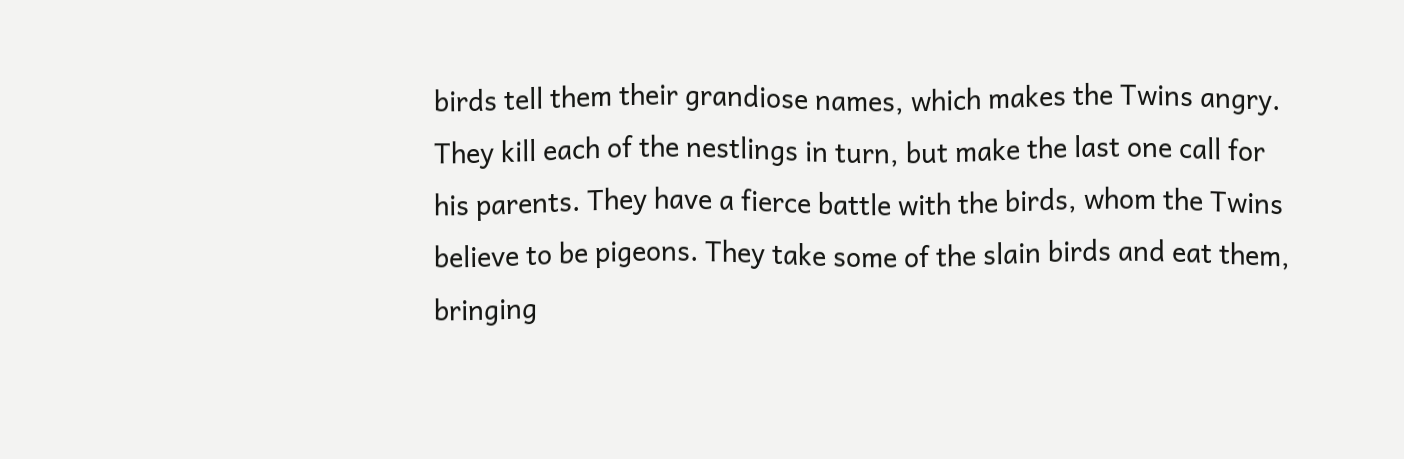birds tell them their grandiose names, which makes the Twins angry. They kill each of the nestlings in turn, but make the last one call for his parents. They have a fierce battle with the birds, whom the Twins believe to be pigeons. They take some of the slain birds and eat them, bringing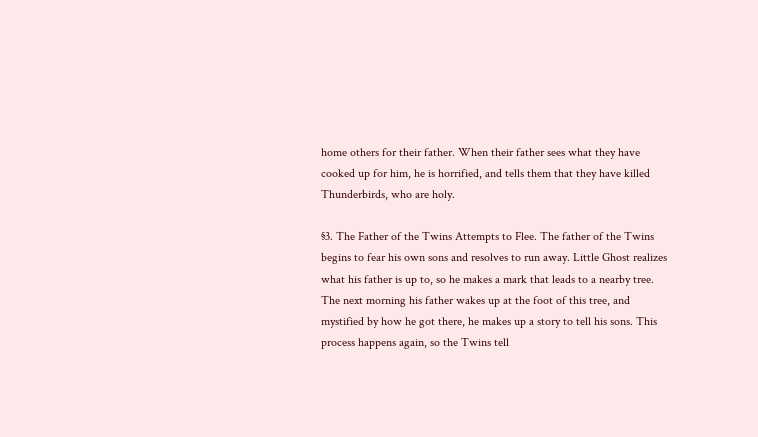home others for their father. When their father sees what they have cooked up for him, he is horrified, and tells them that they have killed Thunderbirds, who are holy.

§3. The Father of the Twins Attempts to Flee. The father of the Twins begins to fear his own sons and resolves to run away. Little Ghost realizes what his father is up to, so he makes a mark that leads to a nearby tree. The next morning his father wakes up at the foot of this tree, and mystified by how he got there, he makes up a story to tell his sons. This process happens again, so the Twins tell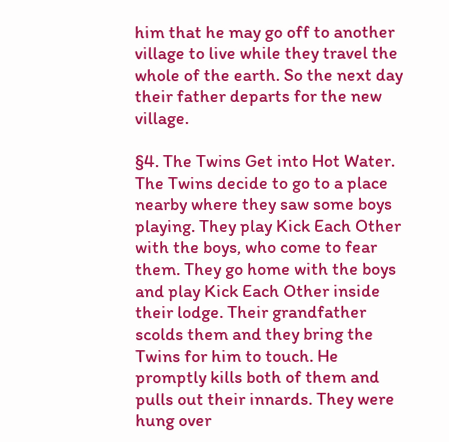him that he may go off to another village to live while they travel the whole of the earth. So the next day their father departs for the new village.

§4. The Twins Get into Hot Water. The Twins decide to go to a place nearby where they saw some boys playing. They play Kick Each Other with the boys, who come to fear them. They go home with the boys and play Kick Each Other inside their lodge. Their grandfather scolds them and they bring the Twins for him to touch. He promptly kills both of them and pulls out their innards. They were hung over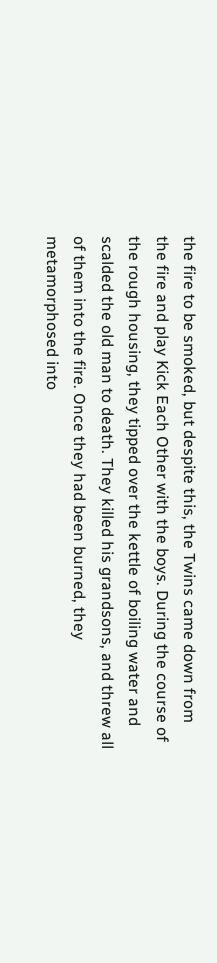the fire to be smoked, but despite this, the Twins came down from the fire and play Kick Each Other with the boys. During the course of the rough housing, they tipped over the kettle of boiling water and scalded the old man to death. They killed his grandsons, and threw all of them into the fire. Once they had been burned, they metamorphosed into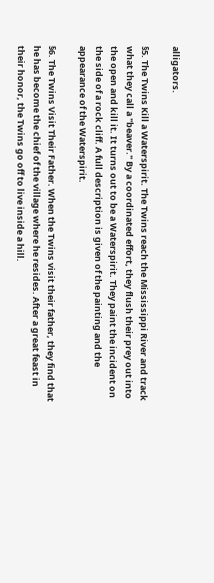alligators.

§5. The Twins Kill a Waterspirit. The Twins reach the Mississippi River and track what they call a "beaver." By a coordinated effort, they flush their prey out into the open and kill it. It turns out to be a Waterspirit. They paint the incident on the side of a rock cliff. A full description is given of the painting and the appearance of the Waterspirit.

§6. The Twins Visit Their Father. When the Twins visit their father, they find that he has become the chief of the village where he resides. After a great feast in their honor, the Twins go off to live inside a hill.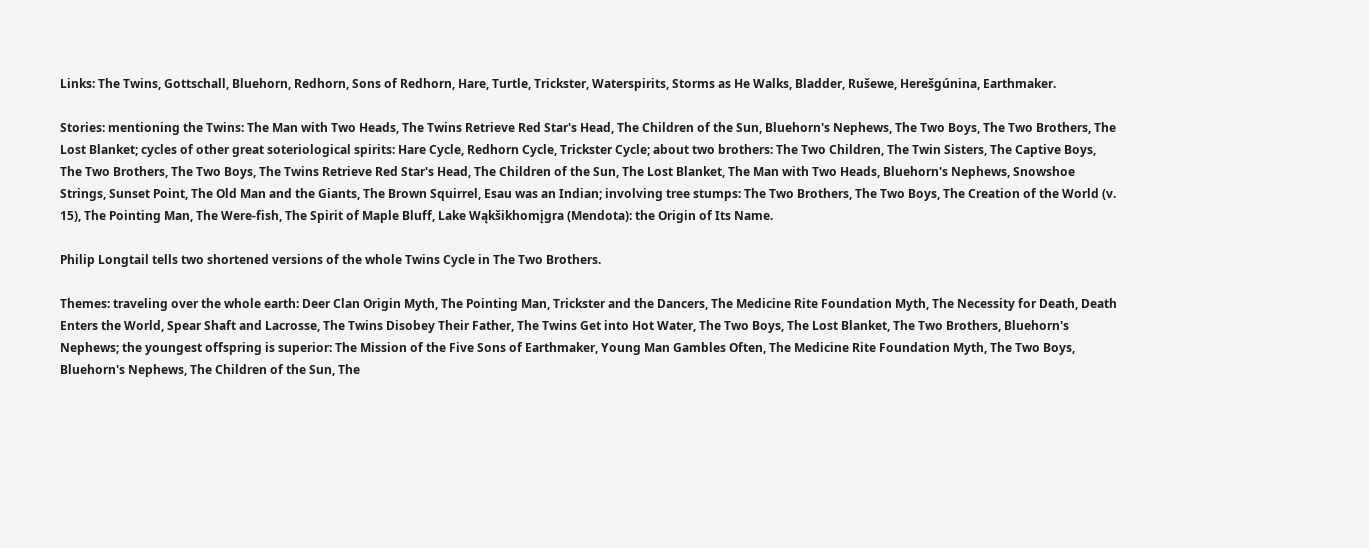Links: The Twins, Gottschall, Bluehorn, Redhorn, Sons of Redhorn, Hare, Turtle, Trickster, Waterspirits, Storms as He Walks, Bladder, Rušewe, Herešgúnina, Earthmaker.

Stories: mentioning the Twins: The Man with Two Heads, The Twins Retrieve Red Star's Head, The Children of the Sun, Bluehorn's Nephews, The Two Boys, The Two Brothers, The Lost Blanket; cycles of other great soteriological spirits: Hare Cycle, Redhorn Cycle, Trickster Cycle; about two brothers: The Two Children, The Twin Sisters, The Captive Boys, The Two Brothers, The Two Boys, The Twins Retrieve Red Star's Head, The Children of the Sun, The Lost Blanket, The Man with Two Heads, Bluehorn's Nephews, Snowshoe Strings, Sunset Point, The Old Man and the Giants, The Brown Squirrel, Esau was an Indian; involving tree stumps: The Two Brothers, The Two Boys, The Creation of the World (v. 15), The Pointing Man, The Were-fish, The Spirit of Maple Bluff, Lake Wąkšikhomįgra (Mendota): the Origin of Its Name.

Philip Longtail tells two shortened versions of the whole Twins Cycle in The Two Brothers.

Themes: traveling over the whole earth: Deer Clan Origin Myth, The Pointing Man, Trickster and the Dancers, The Medicine Rite Foundation Myth, The Necessity for Death, Death Enters the World, Spear Shaft and Lacrosse, The Twins Disobey Their Father, The Twins Get into Hot Water, The Two Boys, The Lost Blanket, The Two Brothers, Bluehorn's Nephews; the youngest offspring is superior: The Mission of the Five Sons of Earthmaker, Young Man Gambles Often, The Medicine Rite Foundation Myth, The Two Boys, Bluehorn's Nephews, The Children of the Sun, The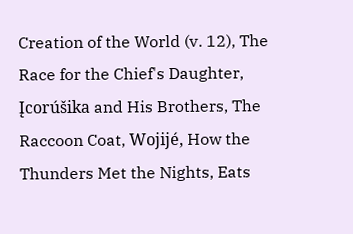Creation of the World (v. 12), The Race for the Chief's Daughter, Įcorúšika and His Brothers, The Raccoon Coat, Wojijé, How the Thunders Met the Nights, Eats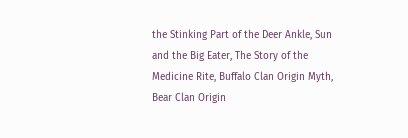the Stinking Part of the Deer Ankle, Sun and the Big Eater, The Story of the Medicine Rite, Buffalo Clan Origin Myth, Bear Clan Origin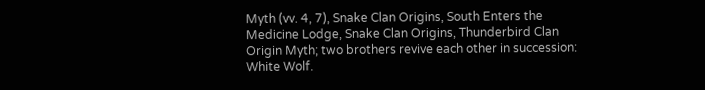Myth (vv. 4, 7), Snake Clan Origins, South Enters the Medicine Lodge, Snake Clan Origins, Thunderbird Clan Origin Myth; two brothers revive each other in succession: White Wolf.